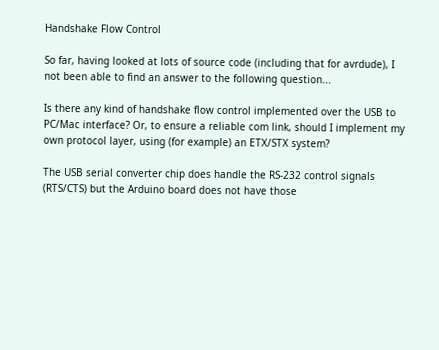Handshake Flow Control

So far, having looked at lots of source code (including that for avrdude), I not been able to find an answer to the following question...

Is there any kind of handshake flow control implemented over the USB to PC/Mac interface? Or, to ensure a reliable com link, should I implement my own protocol layer, using (for example) an ETX/STX system?

The USB serial converter chip does handle the RS-232 control signals (RTS/CTS) but the Arduino board does not have those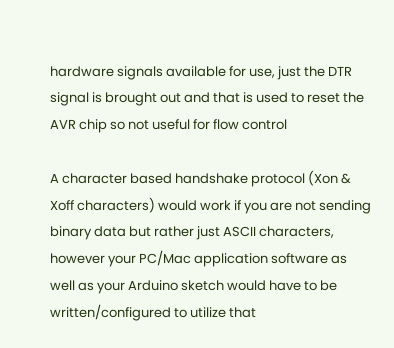hardware signals available for use, just the DTR signal is brought out and that is used to reset the AVR chip so not useful for flow control

A character based handshake protocol (Xon & Xoff characters) would work if you are not sending binary data but rather just ASCII characters, however your PC/Mac application software as well as your Arduino sketch would have to be written/configured to utilize that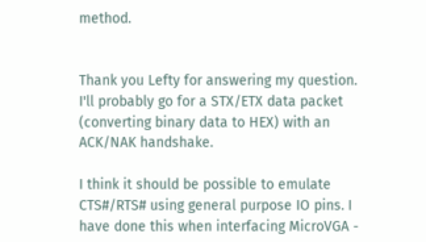method.


Thank you Lefty for answering my question. I'll probably go for a STX/ETX data packet (converting binary data to HEX) with an ACK/NAK handshake.

I think it should be possible to emulate CTS#/RTS# using general purpose IO pins. I have done this when interfacing MicroVGA -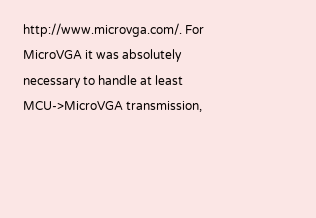http://www.microvga.com/. For MicroVGA it was absolutely necessary to handle at least MCU->MicroVGA transmission,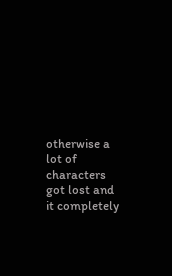otherwise a lot of characters got lost and it completely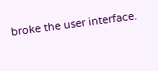broke the user interface.